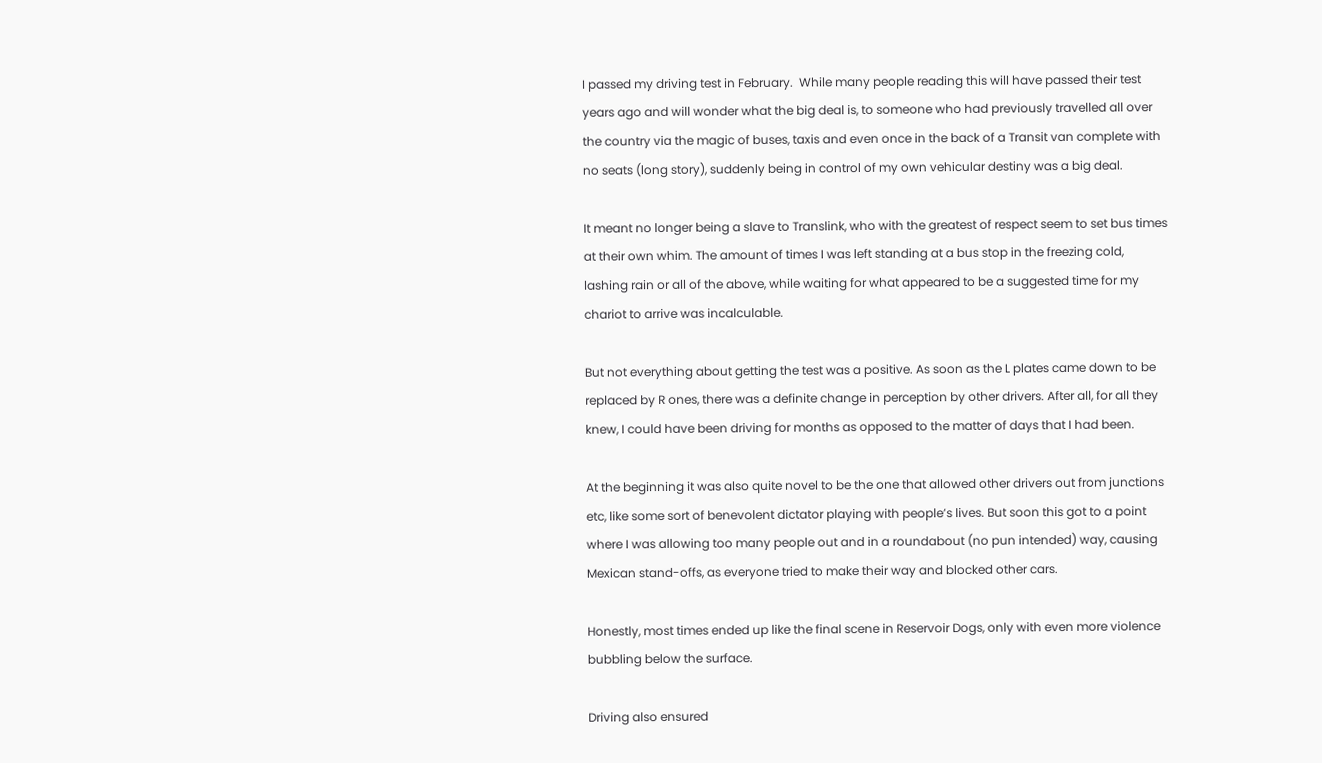I passed my driving test in February.  While many people reading this will have passed their test years ago and will wonder what the big deal is, to someone who had previously travelled all over the country via the magic of buses, taxis and even once in the back of a Transit van complete with no seats (long story), suddenly being in control of my own vehicular destiny was a big deal.

It meant no longer being a slave to Translink, who with the greatest of respect seem to set bus times at their own whim. The amount of times I was left standing at a bus stop in the freezing cold, lashing rain or all of the above, while waiting for what appeared to be a suggested time for my chariot to arrive was incalculable.

But not everything about getting the test was a positive. As soon as the L plates came down to be replaced by R ones, there was a definite change in perception by other drivers. After all, for all they knew, I could have been driving for months as opposed to the matter of days that I had been.

At the beginning it was also quite novel to be the one that allowed other drivers out from junctions etc, like some sort of benevolent dictator playing with people’s lives. But soon this got to a point where I was allowing too many people out and in a roundabout (no pun intended) way, causing Mexican stand-offs, as everyone tried to make their way and blocked other cars.

Honestly, most times ended up like the final scene in Reservoir Dogs, only with even more violence bubbling below the surface.

Driving also ensured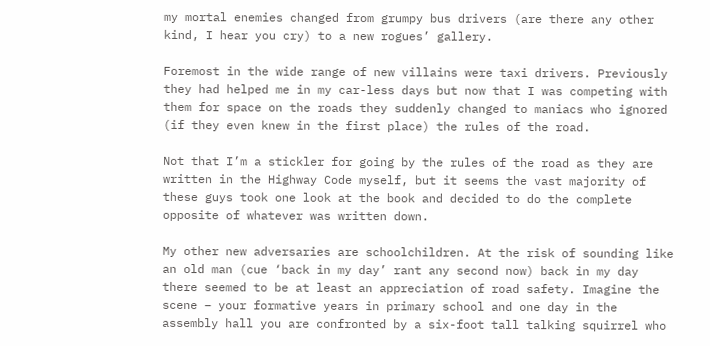my mortal enemies changed from grumpy bus drivers (are there any other kind, I hear you cry) to a new rogues’ gallery.

Foremost in the wide range of new villains were taxi drivers. Previously they had helped me in my car-less days but now that I was competing with them for space on the roads they suddenly changed to maniacs who ignored (if they even knew in the first place) the rules of the road.

Not that I’m a stickler for going by the rules of the road as they are written in the Highway Code myself, but it seems the vast majority of these guys took one look at the book and decided to do the complete opposite of whatever was written down.

My other new adversaries are schoolchildren. At the risk of sounding like an old man (cue ‘back in my day’ rant any second now) back in my day there seemed to be at least an appreciation of road safety. Imagine the scene – your formative years in primary school and one day in the assembly hall you are confronted by a six-foot tall talking squirrel who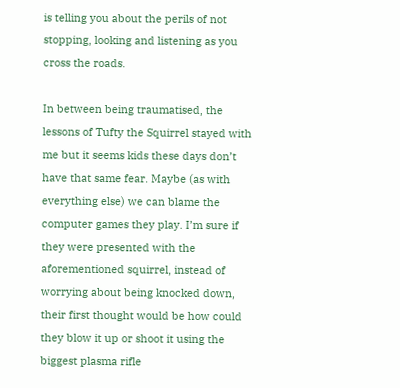is telling you about the perils of not stopping, looking and listening as you cross the roads.

In between being traumatised, the lessons of Tufty the Squirrel stayed with me but it seems kids these days don’t have that same fear. Maybe (as with everything else) we can blame the computer games they play. I’m sure if they were presented with the aforementioned squirrel, instead of worrying about being knocked down, their first thought would be how could they blow it up or shoot it using the biggest plasma rifle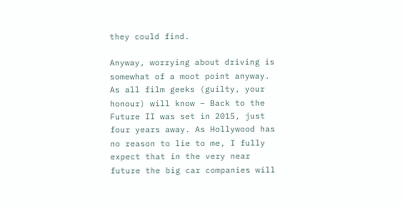they could find.

Anyway, worrying about driving is somewhat of a moot point anyway. As all film geeks (guilty, your honour) will know – Back to the Future II was set in 2015, just four years away. As Hollywood has no reason to lie to me, I fully expect that in the very near future the big car companies will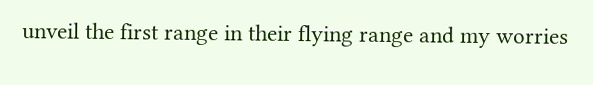unveil the first range in their flying range and my worries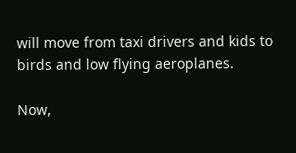will move from taxi drivers and kids to birds and low flying aeroplanes.

Now,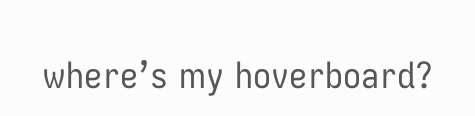where’s my hoverboard?